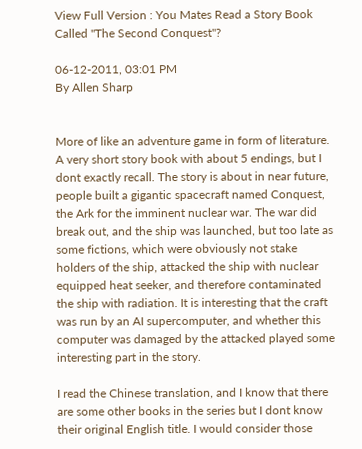View Full Version : You Mates Read a Story Book Called "The Second Conquest"?

06-12-2011, 03:01 PM
By Allen Sharp


More of like an adventure game in form of literature. A very short story book with about 5 endings, but I dont exactly recall. The story is about in near future, people built a gigantic spacecraft named Conquest, the Ark for the imminent nuclear war. The war did break out, and the ship was launched, but too late as some fictions, which were obviously not stake holders of the ship, attacked the ship with nuclear equipped heat seeker, and therefore contaminated the ship with radiation. It is interesting that the craft was run by an AI supercomputer, and whether this computer was damaged by the attacked played some interesting part in the story.

I read the Chinese translation, and I know that there are some other books in the series but I dont know their original English title. I would consider those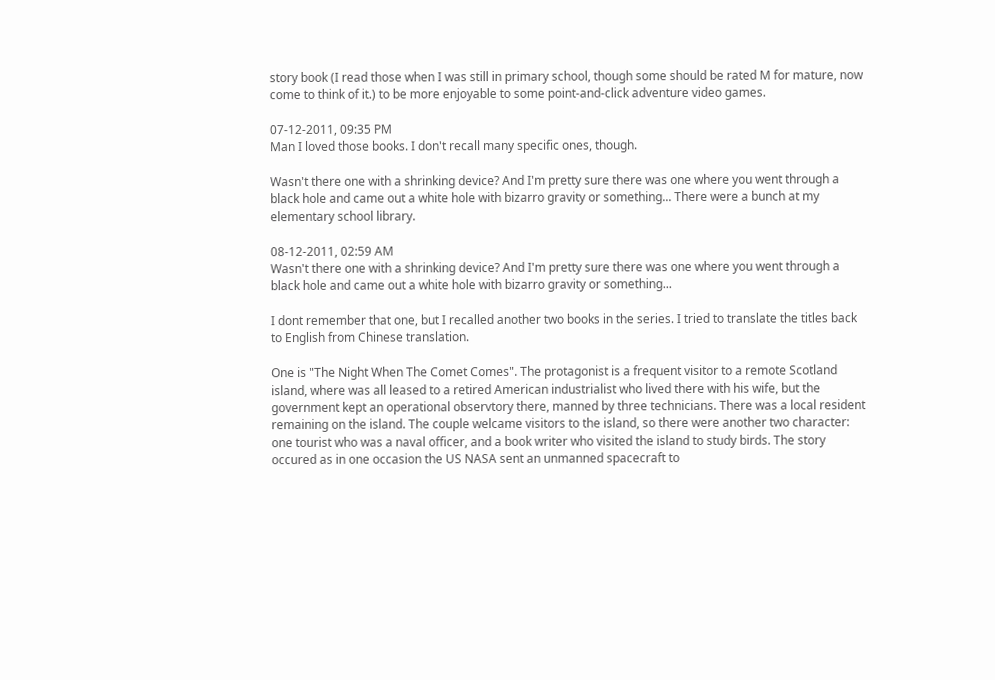story book (I read those when I was still in primary school, though some should be rated M for mature, now come to think of it.) to be more enjoyable to some point-and-click adventure video games.

07-12-2011, 09:35 PM
Man I loved those books. I don't recall many specific ones, though.

Wasn't there one with a shrinking device? And I'm pretty sure there was one where you went through a black hole and came out a white hole with bizarro gravity or something... There were a bunch at my elementary school library.

08-12-2011, 02:59 AM
Wasn't there one with a shrinking device? And I'm pretty sure there was one where you went through a black hole and came out a white hole with bizarro gravity or something...

I dont remember that one, but I recalled another two books in the series. I tried to translate the titles back to English from Chinese translation.

One is "The Night When The Comet Comes". The protagonist is a frequent visitor to a remote Scotland island, where was all leased to a retired American industrialist who lived there with his wife, but the government kept an operational observtory there, manned by three technicians. There was a local resident remaining on the island. The couple welcame visitors to the island, so there were another two character: one tourist who was a naval officer, and a book writer who visited the island to study birds. The story occured as in one occasion the US NASA sent an unmanned spacecraft to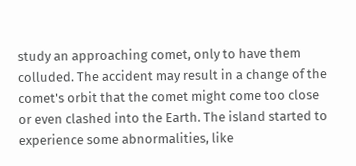study an approaching comet, only to have them colluded. The accident may result in a change of the comet's orbit that the comet might come too close or even clashed into the Earth. The island started to experience some abnormalities, like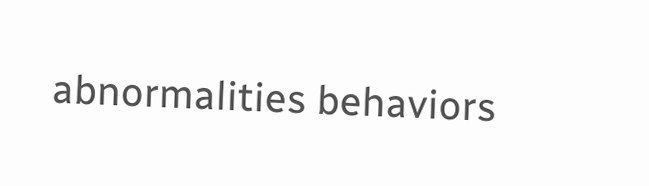abnormalities behaviors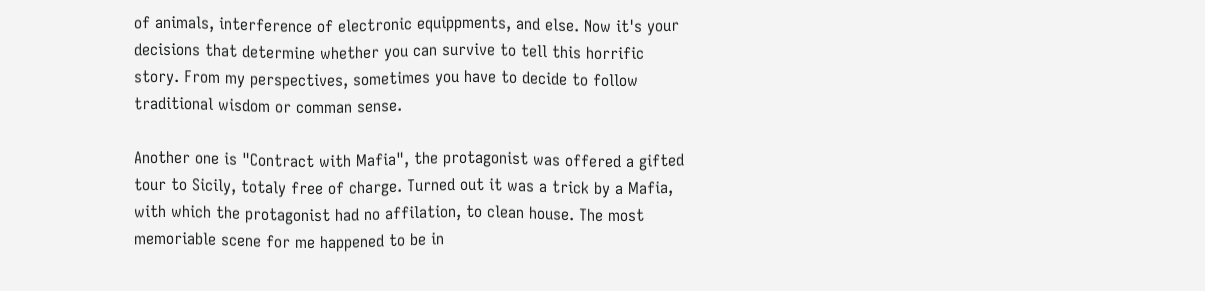of animals, interference of electronic equippments, and else. Now it's your decisions that determine whether you can survive to tell this horrific story. From my perspectives, sometimes you have to decide to follow traditional wisdom or comman sense.

Another one is "Contract with Mafia", the protagonist was offered a gifted tour to Sicily, totaly free of charge. Turned out it was a trick by a Mafia, with which the protagonist had no affilation, to clean house. The most memoriable scene for me happened to be in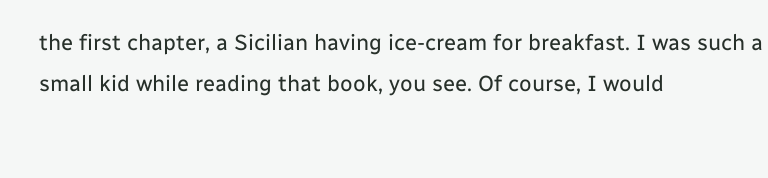the first chapter, a Sicilian having ice-cream for breakfast. I was such a small kid while reading that book, you see. Of course, I would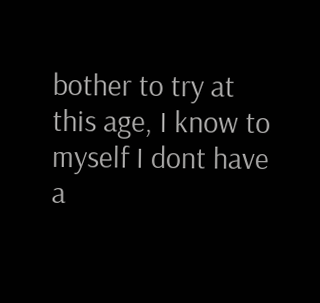bother to try at this age, I know to myself I dont have a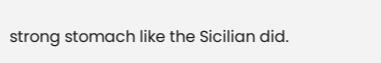strong stomach like the Sicilian did.